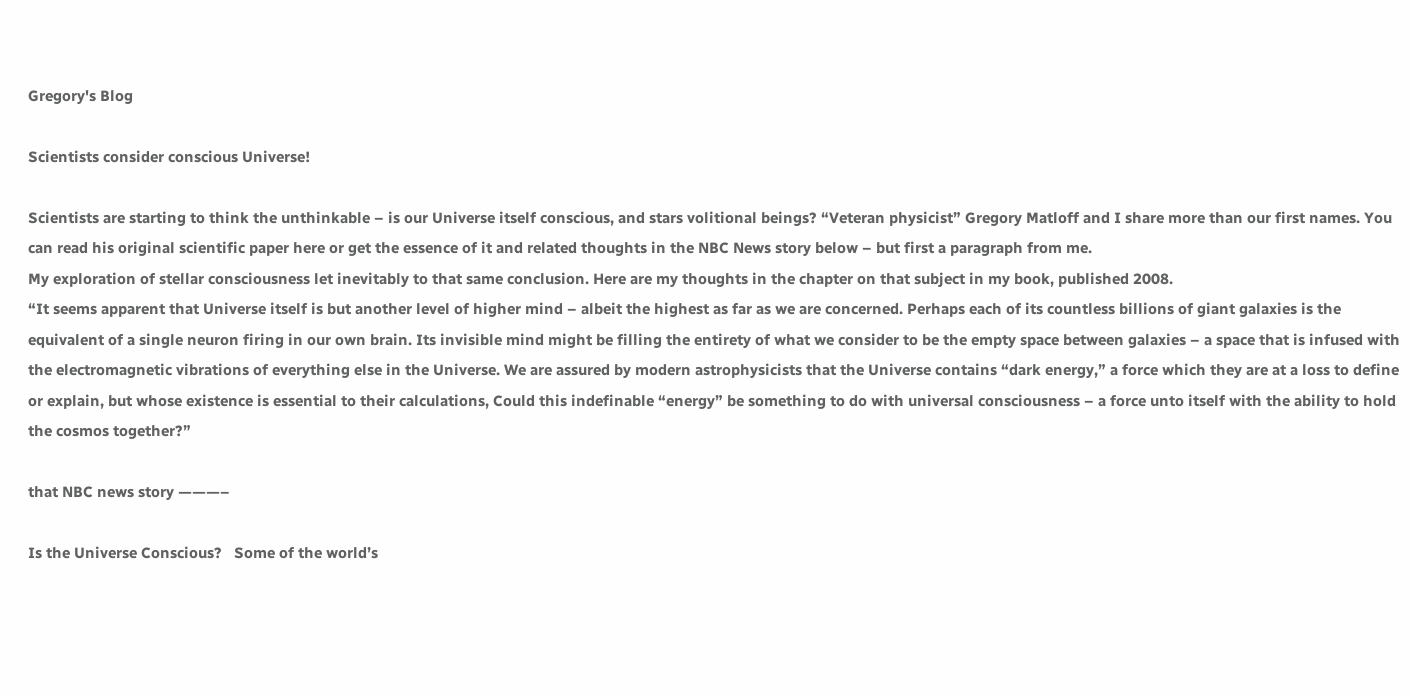Gregory's Blog

Scientists consider conscious Universe!

Scientists are starting to think the unthinkable – is our Universe itself conscious, and stars volitional beings? “Veteran physicist” Gregory Matloff and I share more than our first names. You can read his original scientific paper here or get the essence of it and related thoughts in the NBC News story below – but first a paragraph from me.
My exploration of stellar consciousness let inevitably to that same conclusion. Here are my thoughts in the chapter on that subject in my book, published 2008.
“It seems apparent that Universe itself is but another level of higher mind – albeit the highest as far as we are concerned. Perhaps each of its countless billions of giant galaxies is the equivalent of a single neuron firing in our own brain. Its invisible mind might be filling the entirety of what we consider to be the empty space between galaxies – a space that is infused with the electromagnetic vibrations of everything else in the Universe. We are assured by modern astrophysicists that the Universe contains “dark energy,” a force which they are at a loss to define or explain, but whose existence is essential to their calculations, Could this indefinable “energy” be something to do with universal consciousness – a force unto itself with the ability to hold the cosmos together?”

that NBC news story ———–

Is the Universe Conscious?   Some of the world’s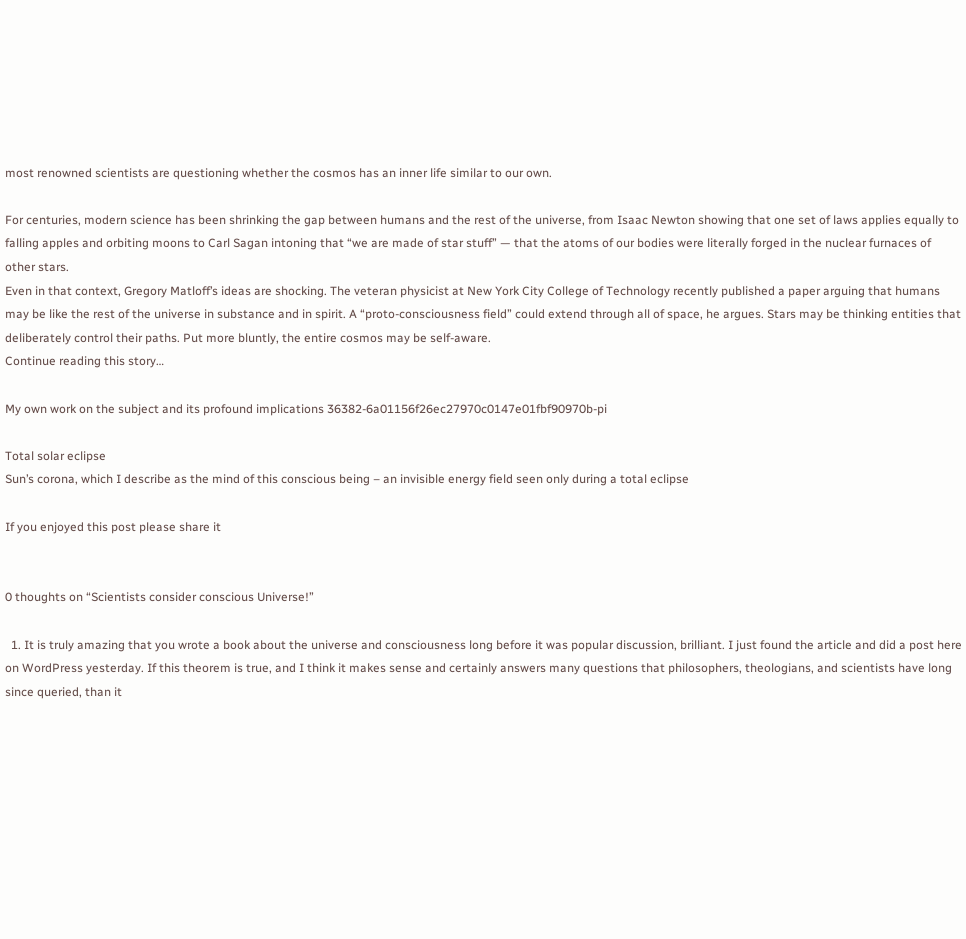most renowned scientists are questioning whether the cosmos has an inner life similar to our own.

For centuries, modern science has been shrinking the gap between humans and the rest of the universe, from Isaac Newton showing that one set of laws applies equally to falling apples and orbiting moons to Carl Sagan intoning that “we are made of star stuff” — that the atoms of our bodies were literally forged in the nuclear furnaces of other stars.
Even in that context, Gregory Matloff’s ideas are shocking. The veteran physicist at New York City College of Technology recently published a paper arguing that humans may be like the rest of the universe in substance and in spirit. A “proto-consciousness field” could extend through all of space, he argues. Stars may be thinking entities that deliberately control their paths. Put more bluntly, the entire cosmos may be self-aware.
Continue reading this story…

My own work on the subject and its profound implications 36382-6a01156f26ec27970c0147e01fbf90970b-pi

Total solar eclipse
Sun’s corona, which I describe as the mind of this conscious being – an invisible energy field seen only during a total eclipse

If you enjoyed this post please share it


0 thoughts on “Scientists consider conscious Universe!”

  1. It is truly amazing that you wrote a book about the universe and consciousness long before it was popular discussion, brilliant. I just found the article and did a post here on WordPress yesterday. If this theorem is true, and I think it makes sense and certainly answers many questions that philosophers, theologians, and scientists have long since queried, than it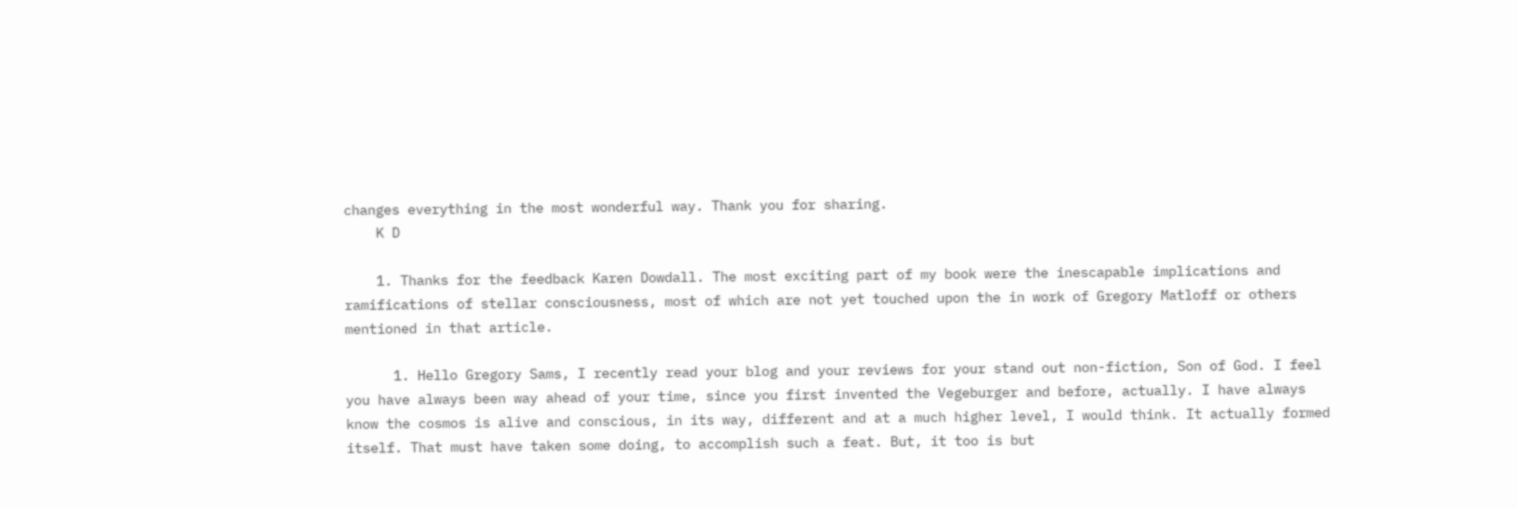changes everything in the most wonderful way. Thank you for sharing.
    K D

    1. Thanks for the feedback Karen Dowdall. The most exciting part of my book were the inescapable implications and ramifications of stellar consciousness, most of which are not yet touched upon the in work of Gregory Matloff or others mentioned in that article.

      1. Hello Gregory Sams, I recently read your blog and your reviews for your stand out non-fiction, Son of God. I feel you have always been way ahead of your time, since you first invented the Vegeburger and before, actually. I have always know the cosmos is alive and conscious, in its way, different and at a much higher level, I would think. It actually formed itself. That must have taken some doing, to accomplish such a feat. But, it too is but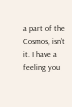a part of the Cosmos, isn’t it. I have a feeling you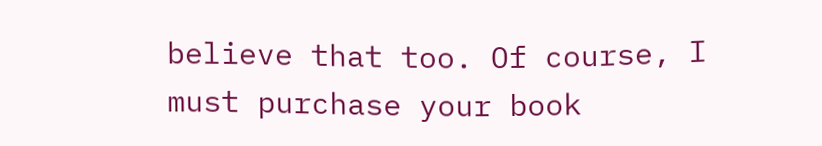believe that too. Of course, I must purchase your book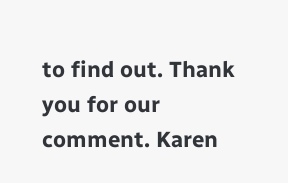to find out. Thank you for our comment. Karen